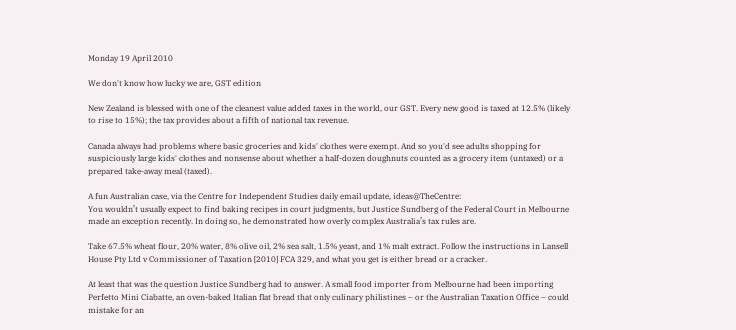Monday 19 April 2010

We don't know how lucky we are, GST edition

New Zealand is blessed with one of the cleanest value added taxes in the world, our GST. Every new good is taxed at 12.5% (likely to rise to 15%); the tax provides about a fifth of national tax revenue.

Canada always had problems where basic groceries and kids' clothes were exempt. And so you'd see adults shopping for suspiciously large kids' clothes and nonsense about whether a half-dozen doughnuts counted as a grocery item (untaxed) or a prepared take-away meal (taxed).

A fun Australian case, via the Centre for Independent Studies daily email update, ideas@TheCentre:
You wouldn’t usually expect to find baking recipes in court judgments, but Justice Sundberg of the Federal Court in Melbourne made an exception recently. In doing so, he demonstrated how overly complex Australia’s tax rules are.

Take 67.5% wheat flour, 20% water, 8% olive oil, 2% sea salt, 1.5% yeast, and 1% malt extract. Follow the instructions in Lansell House Pty Ltd v Commissioner of Taxation [2010] FCA 329, and what you get is either bread or a cracker.

At least that was the question Justice Sundberg had to answer. A small food importer from Melbourne had been importing Perfetto Mini Ciabatte, an oven-baked Italian flat bread that only culinary philistines – or the Australian Taxation Office – could mistake for an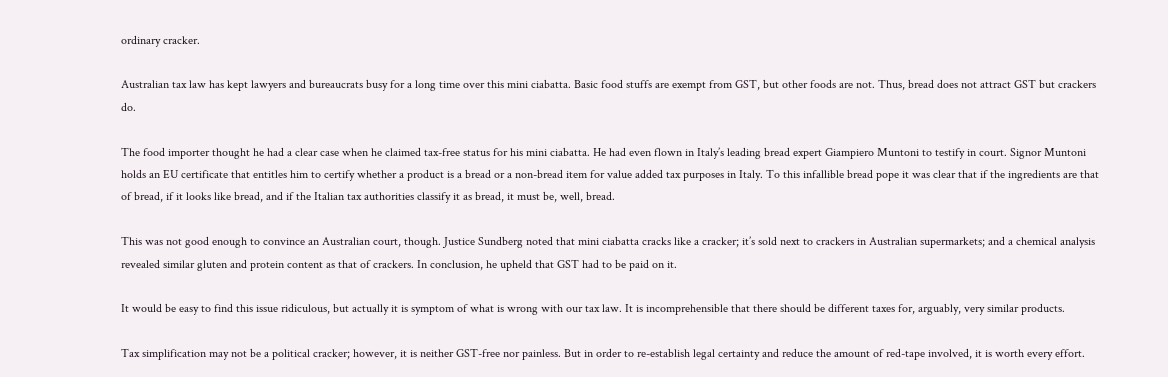ordinary cracker.

Australian tax law has kept lawyers and bureaucrats busy for a long time over this mini ciabatta. Basic food stuffs are exempt from GST, but other foods are not. Thus, bread does not attract GST but crackers do.

The food importer thought he had a clear case when he claimed tax-free status for his mini ciabatta. He had even flown in Italy’s leading bread expert Giampiero Muntoni to testify in court. Signor Muntoni holds an EU certificate that entitles him to certify whether a product is a bread or a non-bread item for value added tax purposes in Italy. To this infallible bread pope it was clear that if the ingredients are that of bread, if it looks like bread, and if the Italian tax authorities classify it as bread, it must be, well, bread.

This was not good enough to convince an Australian court, though. Justice Sundberg noted that mini ciabatta cracks like a cracker; it’s sold next to crackers in Australian supermarkets; and a chemical analysis revealed similar gluten and protein content as that of crackers. In conclusion, he upheld that GST had to be paid on it.

It would be easy to find this issue ridiculous, but actually it is symptom of what is wrong with our tax law. It is incomprehensible that there should be different taxes for, arguably, very similar products.

Tax simplification may not be a political cracker; however, it is neither GST-free nor painless. But in order to re-establish legal certainty and reduce the amount of red-tape involved, it is worth every effort.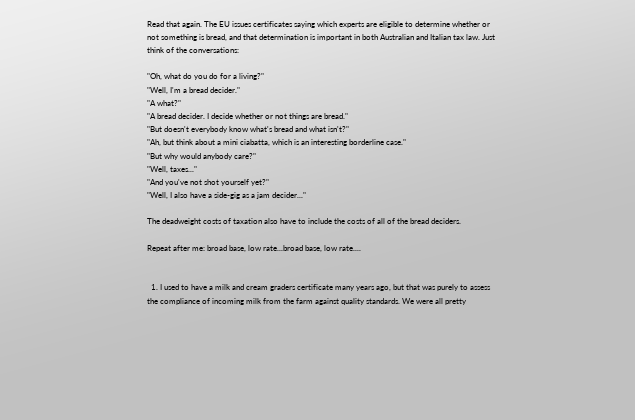Read that again. The EU issues certificates saying which experts are eligible to determine whether or not something is bread, and that determination is important in both Australian and Italian tax law. Just think of the conversations:

"Oh, what do you do for a living?"
"Well, I'm a bread decider."
"A what?"
"A bread decider. I decide whether or not things are bread."
"But doesn't everybody know what's bread and what isn't?"
"Ah, but think about a mini ciabatta, which is an interesting borderline case."
"But why would anybody care?"
"Well, taxes..."
"And you've not shot yourself yet?"
"Well, I also have a side-gig as a jam decider..."

The deadweight costs of taxation also have to include the costs of all of the bread deciders.

Repeat after me: broad base, low rate...broad base, low rate....


  1. I used to have a milk and cream graders certificate many years ago, but that was purely to assess the compliance of incoming milk from the farm against quality standards. We were all pretty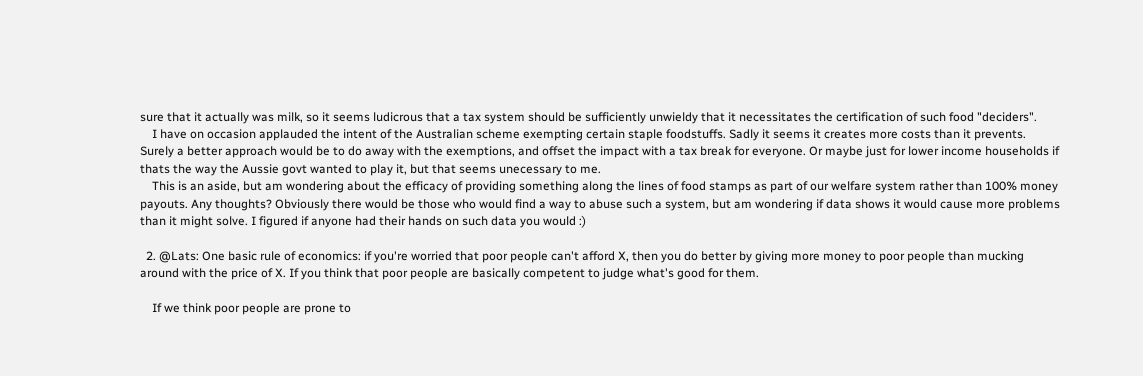sure that it actually was milk, so it seems ludicrous that a tax system should be sufficiently unwieldy that it necessitates the certification of such food "deciders".
    I have on occasion applauded the intent of the Australian scheme exempting certain staple foodstuffs. Sadly it seems it creates more costs than it prevents. Surely a better approach would be to do away with the exemptions, and offset the impact with a tax break for everyone. Or maybe just for lower income households if thats the way the Aussie govt wanted to play it, but that seems unecessary to me.
    This is an aside, but am wondering about the efficacy of providing something along the lines of food stamps as part of our welfare system rather than 100% money payouts. Any thoughts? Obviously there would be those who would find a way to abuse such a system, but am wondering if data shows it would cause more problems than it might solve. I figured if anyone had their hands on such data you would :)

  2. @Lats: One basic rule of economics: if you're worried that poor people can't afford X, then you do better by giving more money to poor people than mucking around with the price of X. If you think that poor people are basically competent to judge what's good for them.

    If we think poor people are prone to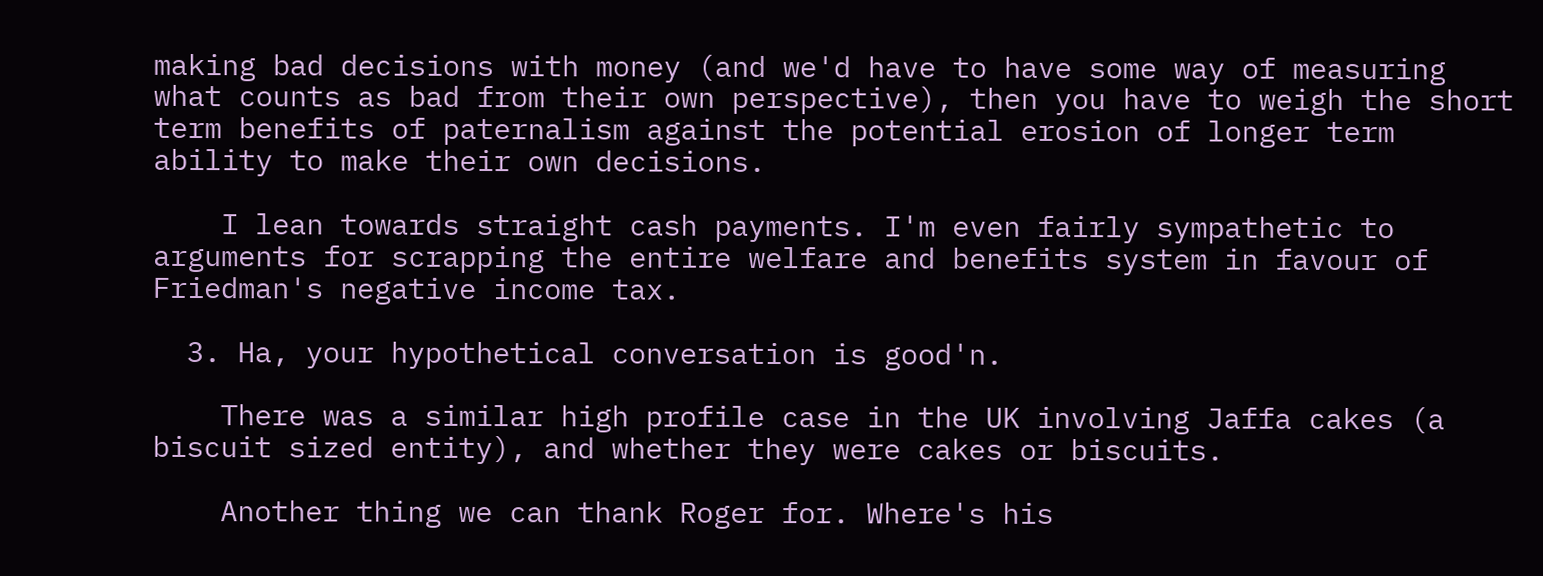making bad decisions with money (and we'd have to have some way of measuring what counts as bad from their own perspective), then you have to weigh the short term benefits of paternalism against the potential erosion of longer term ability to make their own decisions.

    I lean towards straight cash payments. I'm even fairly sympathetic to arguments for scrapping the entire welfare and benefits system in favour of Friedman's negative income tax.

  3. Ha, your hypothetical conversation is good'n.

    There was a similar high profile case in the UK involving Jaffa cakes (a biscuit sized entity), and whether they were cakes or biscuits.

    Another thing we can thank Roger for. Where's his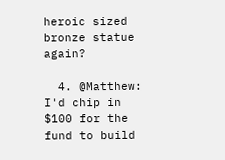heroic sized bronze statue again?

  4. @Matthew: I'd chip in $100 for the fund to build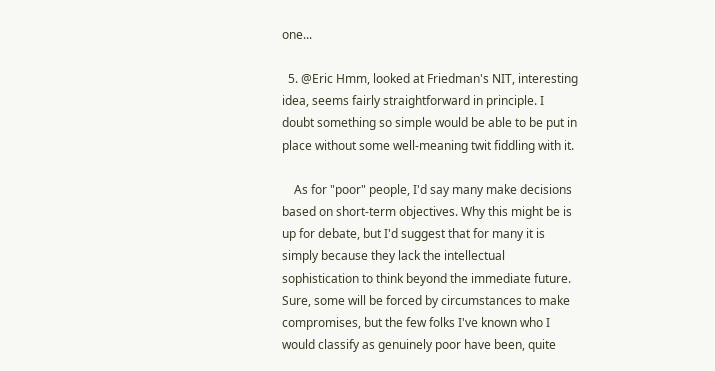one...

  5. @Eric Hmm, looked at Friedman's NIT, interesting idea, seems fairly straightforward in principle. I doubt something so simple would be able to be put in place without some well-meaning twit fiddling with it.

    As for "poor" people, I'd say many make decisions based on short-term objectives. Why this might be is up for debate, but I'd suggest that for many it is simply because they lack the intellectual sophistication to think beyond the immediate future. Sure, some will be forced by circumstances to make compromises, but the few folks I've known who I would classify as genuinely poor have been, quite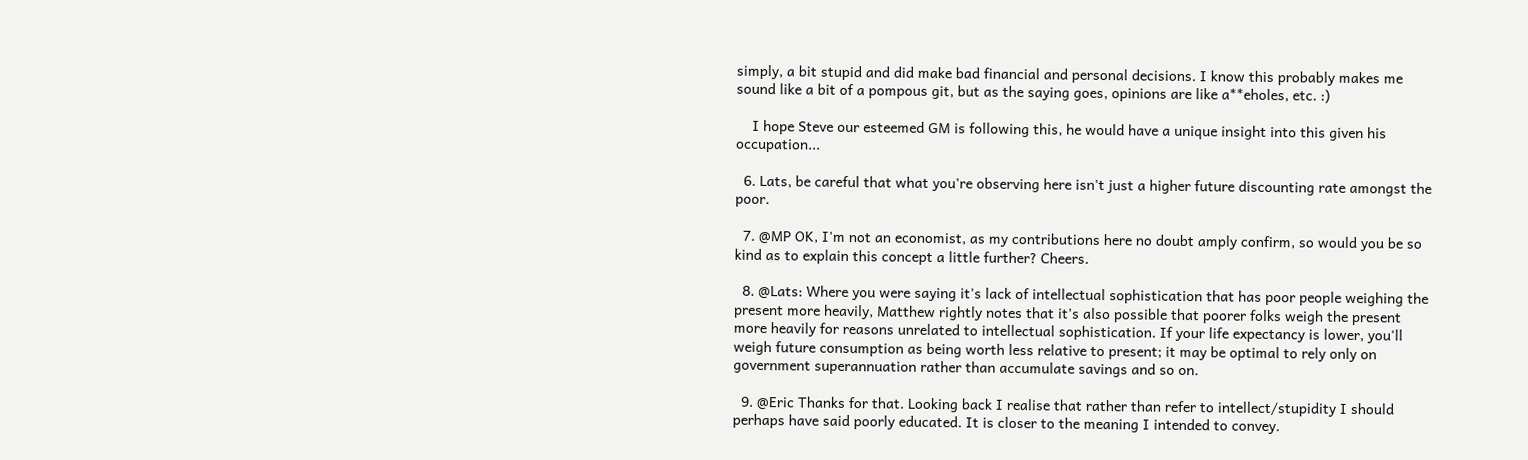simply, a bit stupid and did make bad financial and personal decisions. I know this probably makes me sound like a bit of a pompous git, but as the saying goes, opinions are like a**eholes, etc. :)

    I hope Steve our esteemed GM is following this, he would have a unique insight into this given his occupation...

  6. Lats, be careful that what you're observing here isn't just a higher future discounting rate amongst the poor.

  7. @MP OK, I'm not an economist, as my contributions here no doubt amply confirm, so would you be so kind as to explain this concept a little further? Cheers.

  8. @Lats: Where you were saying it's lack of intellectual sophistication that has poor people weighing the present more heavily, Matthew rightly notes that it's also possible that poorer folks weigh the present more heavily for reasons unrelated to intellectual sophistication. If your life expectancy is lower, you'll weigh future consumption as being worth less relative to present; it may be optimal to rely only on government superannuation rather than accumulate savings and so on.

  9. @Eric Thanks for that. Looking back I realise that rather than refer to intellect/stupidity I should perhaps have said poorly educated. It is closer to the meaning I intended to convey.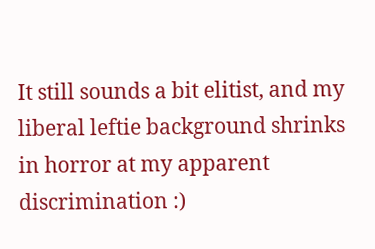It still sounds a bit elitist, and my liberal leftie background shrinks in horror at my apparent discrimination :)